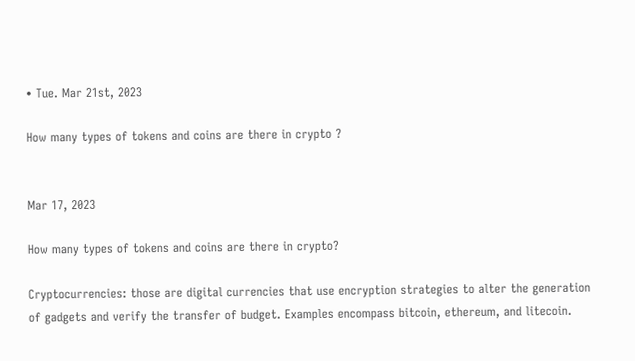• Tue. Mar 21st, 2023

How many types of tokens and coins are there in crypto ?


Mar 17, 2023

How many types of tokens and coins are there in crypto?

Cryptocurrencies: those are digital currencies that use encryption strategies to alter the generation of gadgets and verify the transfer of budget. Examples encompass bitcoin, ethereum, and litecoin.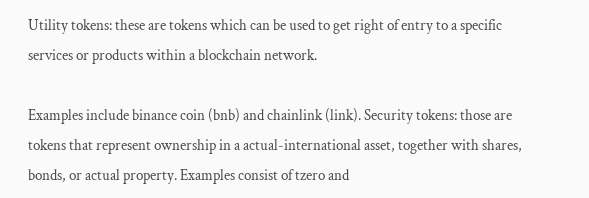Utility tokens: these are tokens which can be used to get right of entry to a specific services or products within a blockchain network.

Examples include binance coin (bnb) and chainlink (link). Security tokens: those are tokens that represent ownership in a actual-international asset, together with shares, bonds, or actual property. Examples consist of tzero and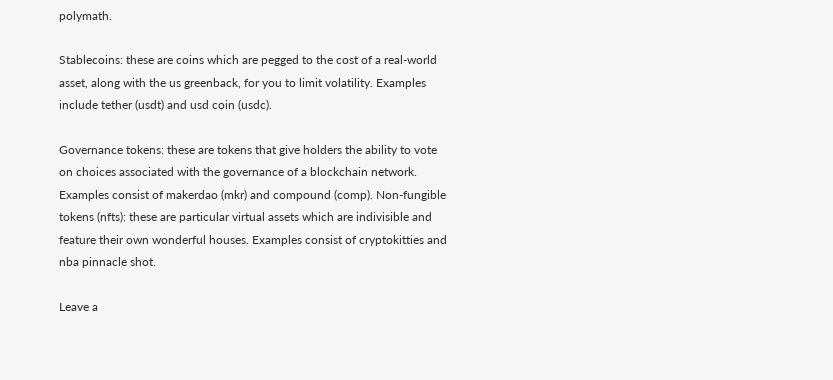polymath.

Stablecoins: these are coins which are pegged to the cost of a real-world asset, along with the us greenback, for you to limit volatility. Examples include tether (usdt) and usd coin (usdc).

Governance tokens: these are tokens that give holders the ability to vote on choices associated with the governance of a blockchain network. Examples consist of makerdao (mkr) and compound (comp). Non-fungible tokens (nfts): these are particular virtual assets which are indivisible and feature their own wonderful houses. Examples consist of cryptokitties and nba pinnacle shot.

Leave a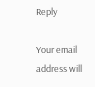Reply

Your email address will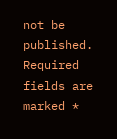not be published. Required fields are marked *